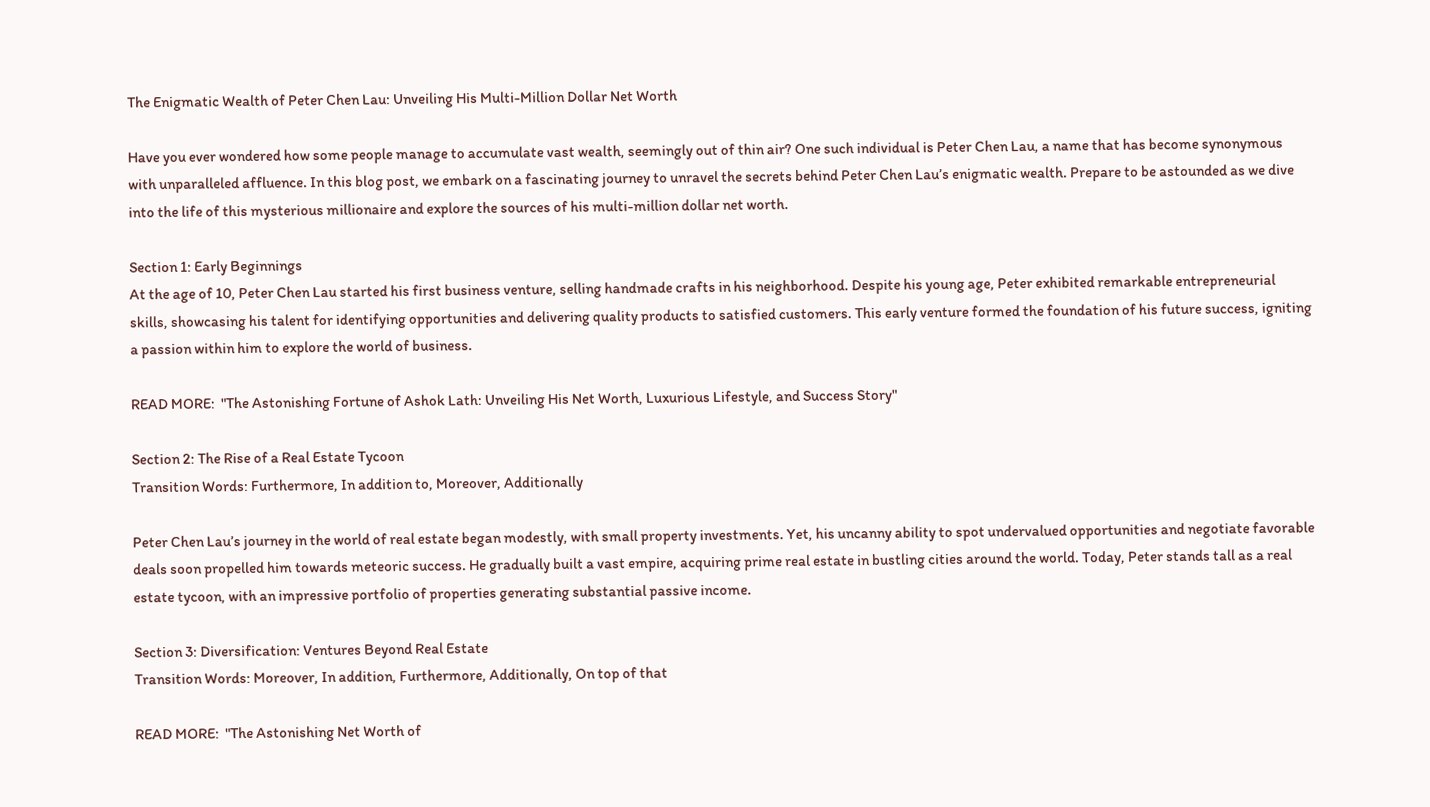The Enigmatic Wealth of Peter Chen Lau: Unveiling His Multi-Million Dollar Net Worth

Have you ever wondered how some people manage to accumulate vast wealth, seemingly out of thin air? One such individual is Peter Chen Lau, a name that has become synonymous with unparalleled affluence. In this blog post, we embark on a fascinating journey to unravel the secrets behind Peter Chen Lau’s enigmatic wealth. Prepare to be astounded as we dive into the life of this mysterious millionaire and explore the sources of his multi-million dollar net worth.

Section 1: Early Beginnings
At the age of 10, Peter Chen Lau started his first business venture, selling handmade crafts in his neighborhood. Despite his young age, Peter exhibited remarkable entrepreneurial skills, showcasing his talent for identifying opportunities and delivering quality products to satisfied customers. This early venture formed the foundation of his future success, igniting a passion within him to explore the world of business.

READ MORE:  "The Astonishing Fortune of Ashok Lath: Unveiling His Net Worth, Luxurious Lifestyle, and Success Story"

Section 2: The Rise of a Real Estate Tycoon
Transition Words: Furthermore, In addition to, Moreover, Additionally

Peter Chen Lau’s journey in the world of real estate began modestly, with small property investments. Yet, his uncanny ability to spot undervalued opportunities and negotiate favorable deals soon propelled him towards meteoric success. He gradually built a vast empire, acquiring prime real estate in bustling cities around the world. Today, Peter stands tall as a real estate tycoon, with an impressive portfolio of properties generating substantial passive income.

Section 3: Diversification: Ventures Beyond Real Estate
Transition Words: Moreover, In addition, Furthermore, Additionally, On top of that

READ MORE:  "The Astonishing Net Worth of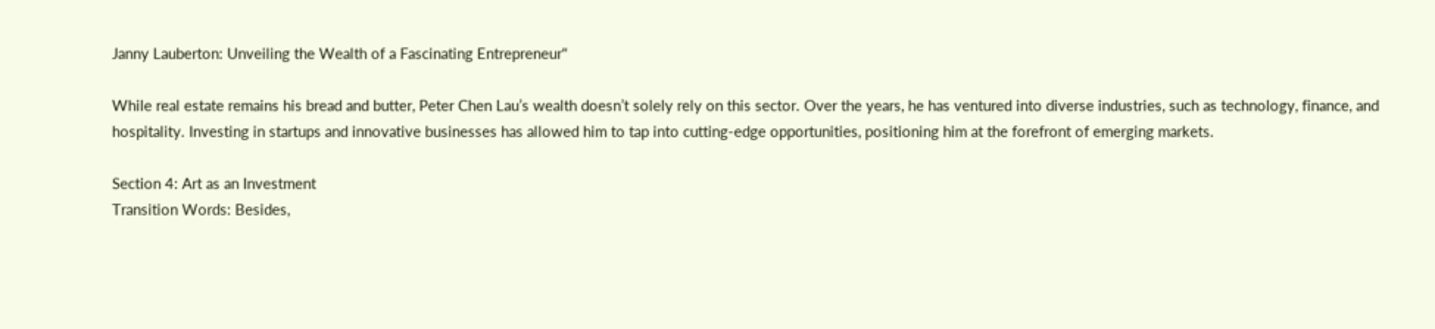Janny Lauberton: Unveiling the Wealth of a Fascinating Entrepreneur"

While real estate remains his bread and butter, Peter Chen Lau’s wealth doesn’t solely rely on this sector. Over the years, he has ventured into diverse industries, such as technology, finance, and hospitality. Investing in startups and innovative businesses has allowed him to tap into cutting-edge opportunities, positioning him at the forefront of emerging markets.

Section 4: Art as an Investment
Transition Words: Besides,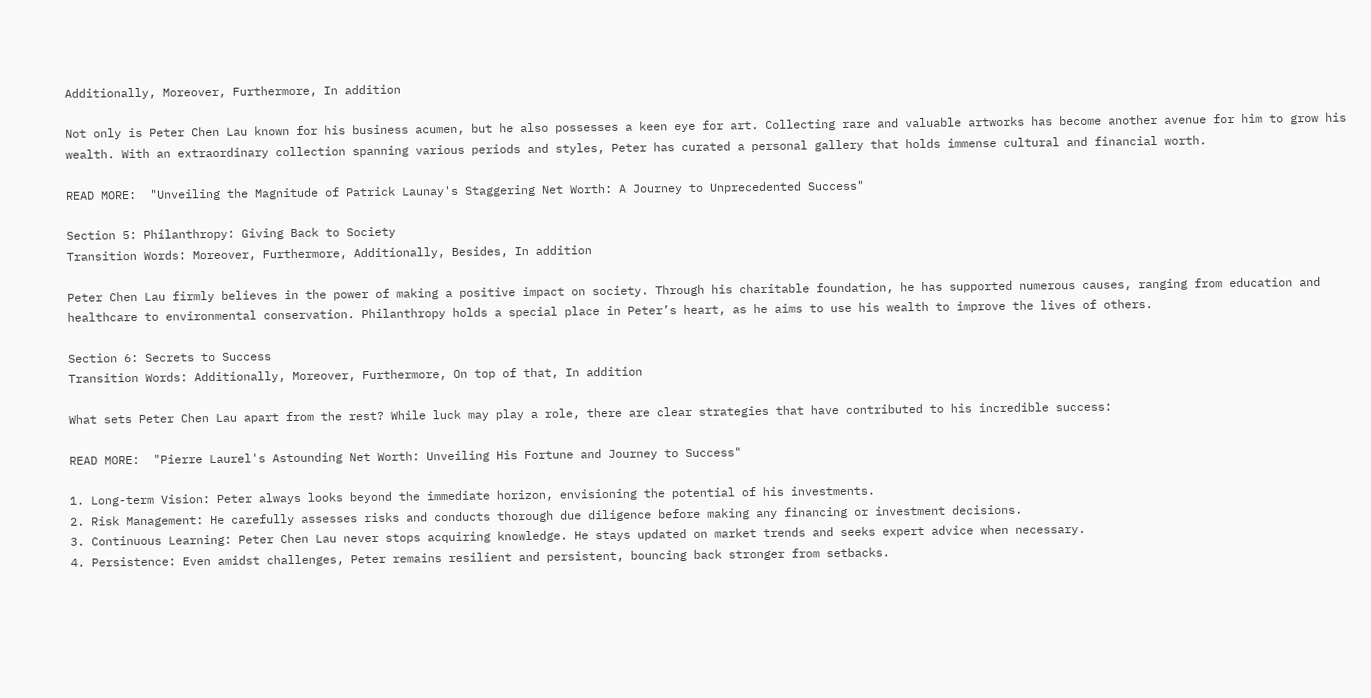Additionally, Moreover, Furthermore, In addition

Not only is Peter Chen Lau known for his business acumen, but he also possesses a keen eye for art. Collecting rare and valuable artworks has become another avenue for him to grow his wealth. With an extraordinary collection spanning various periods and styles, Peter has curated a personal gallery that holds immense cultural and financial worth.

READ MORE:  "Unveiling the Magnitude of Patrick Launay's Staggering Net Worth: A Journey to Unprecedented Success"

Section 5: Philanthropy: Giving Back to Society
Transition Words: Moreover, Furthermore, Additionally, Besides, In addition

Peter Chen Lau firmly believes in the power of making a positive impact on society. Through his charitable foundation, he has supported numerous causes, ranging from education and healthcare to environmental conservation. Philanthropy holds a special place in Peter’s heart, as he aims to use his wealth to improve the lives of others.

Section 6: Secrets to Success
Transition Words: Additionally, Moreover, Furthermore, On top of that, In addition

What sets Peter Chen Lau apart from the rest? While luck may play a role, there are clear strategies that have contributed to his incredible success:

READ MORE:  "Pierre Laurel's Astounding Net Worth: Unveiling His Fortune and Journey to Success"

1. Long-term Vision: Peter always looks beyond the immediate horizon, envisioning the potential of his investments.
2. Risk Management: He carefully assesses risks and conducts thorough due diligence before making any financing or investment decisions.
3. Continuous Learning: Peter Chen Lau never stops acquiring knowledge. He stays updated on market trends and seeks expert advice when necessary.
4. Persistence: Even amidst challenges, Peter remains resilient and persistent, bouncing back stronger from setbacks.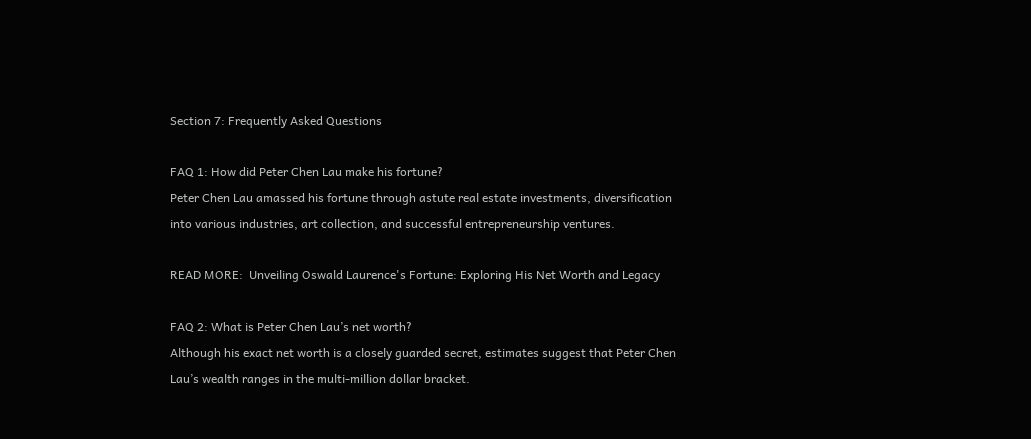Section 7: Frequently Asked Questions

FAQ 1: How did Peter Chen Lau make his fortune?
Peter Chen Lau amassed his fortune through astute real estate investments, diversification into various industries, art collection, and successful entrepreneurship ventures.

READ MORE:  Unveiling Oswald Laurence's Fortune: Exploring His Net Worth and Legacy

FAQ 2: What is Peter Chen Lau’s net worth?
Although his exact net worth is a closely guarded secret, estimates suggest that Peter Chen Lau’s wealth ranges in the multi-million dollar bracket.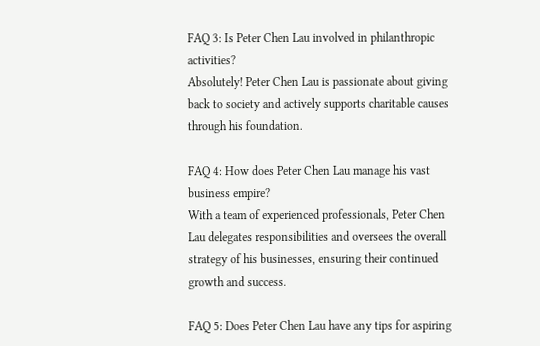FAQ 3: Is Peter Chen Lau involved in philanthropic activities?
Absolutely! Peter Chen Lau is passionate about giving back to society and actively supports charitable causes through his foundation.

FAQ 4: How does Peter Chen Lau manage his vast business empire?
With a team of experienced professionals, Peter Chen Lau delegates responsibilities and oversees the overall strategy of his businesses, ensuring their continued growth and success.

FAQ 5: Does Peter Chen Lau have any tips for aspiring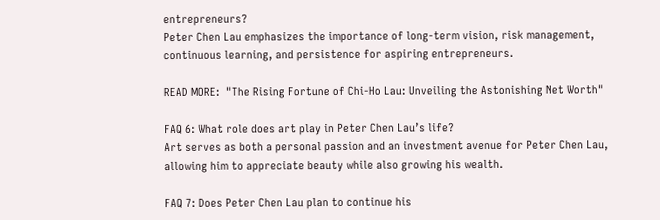entrepreneurs?
Peter Chen Lau emphasizes the importance of long-term vision, risk management, continuous learning, and persistence for aspiring entrepreneurs.

READ MORE:  "The Rising Fortune of Chi-Ho Lau: Unveiling the Astonishing Net Worth"

FAQ 6: What role does art play in Peter Chen Lau’s life?
Art serves as both a personal passion and an investment avenue for Peter Chen Lau, allowing him to appreciate beauty while also growing his wealth.

FAQ 7: Does Peter Chen Lau plan to continue his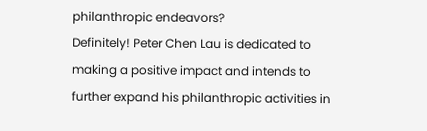philanthropic endeavors?
Definitely! Peter Chen Lau is dedicated to making a positive impact and intends to further expand his philanthropic activities in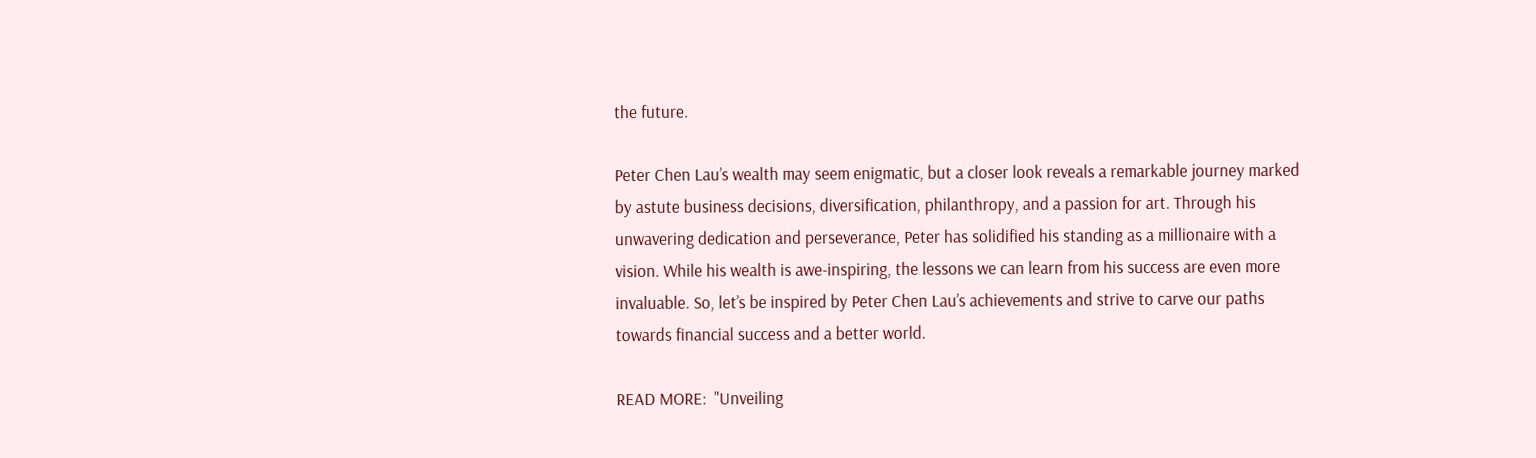the future.

Peter Chen Lau’s wealth may seem enigmatic, but a closer look reveals a remarkable journey marked by astute business decisions, diversification, philanthropy, and a passion for art. Through his unwavering dedication and perseverance, Peter has solidified his standing as a millionaire with a vision. While his wealth is awe-inspiring, the lessons we can learn from his success are even more invaluable. So, let’s be inspired by Peter Chen Lau’s achievements and strive to carve our paths towards financial success and a better world.

READ MORE:  "Unveiling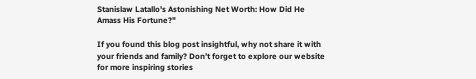Stanislaw Latallo's Astonishing Net Worth: How Did He Amass His Fortune?"

If you found this blog post insightful, why not share it with your friends and family? Don’t forget to explore our website for more inspiring stories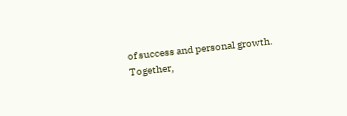of success and personal growth. Together,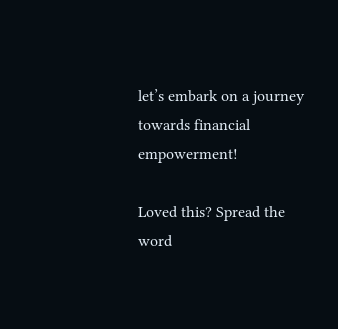let’s embark on a journey towards financial empowerment!

Loved this? Spread the word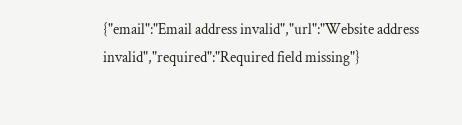{"email":"Email address invalid","url":"Website address invalid","required":"Required field missing"}